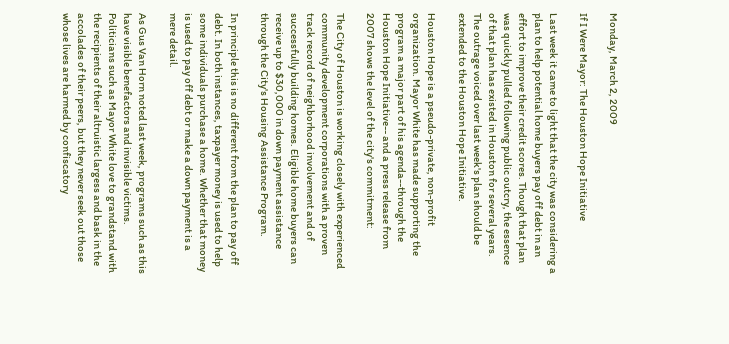Monday, March 2, 2009

If I Were Mayor: The Houston Hope Initiative

Last week it came to light that the city was considering a plan to help potential home buyers pay off debt in an effort to improve their credit scores. Though that plan was quickly pulled following public outcry, the essence of that plan has existed in Houston for several years. The outrage voiced over last week's plan should be extended to the Houston Hope Initiative.

Houston Hope is a pseudo-private, non-profit organization. Mayor White has made supporting the program a major part of his agenda--through the Houston Hope Initiative-- and a press release from 2007 shows the level of the city's commitment:

The City of Houston is working closely with experienced community development corporations with a proven track record of neighborhood involvement and of successfully building homes. Eligible home buyers can receive up to $30,000 in down payment assistance through the City's Housing Assistance Program.

In principle this is no different from the plan to pay off debt. In both instances, taxpayer money is used to help some individuals purchase a home. Whether that money is used to pay off debt or make a down payment is a mere detail.

As Gus Van Horn noted last week, programs such as this have visible benefactors and invisible victims. Politicians such as Mayor White love to grandstand with the recipients of their altruistic largess and bask in the accolades of their peers, but they never seek out those whose lives are harmed by confiscatory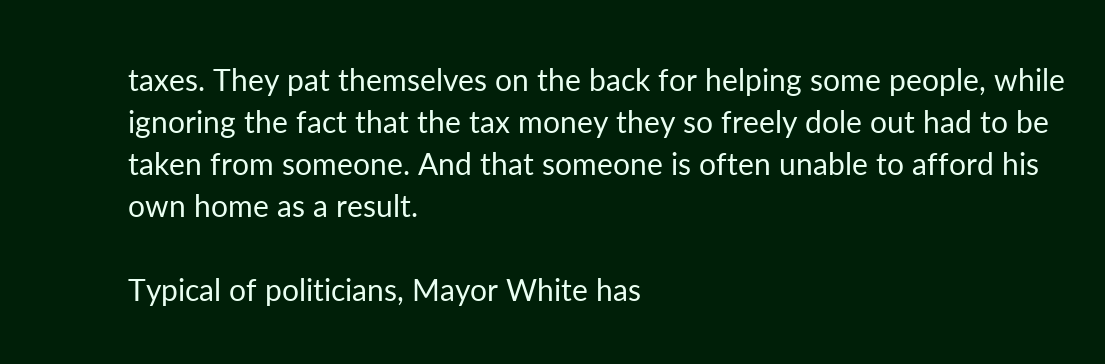taxes. They pat themselves on the back for helping some people, while ignoring the fact that the tax money they so freely dole out had to be taken from someone. And that someone is often unable to afford his own home as a result.

Typical of politicians, Mayor White has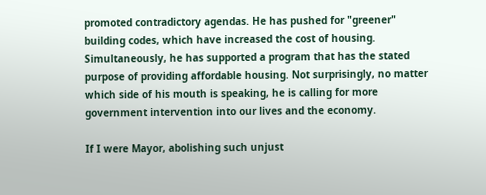promoted contradictory agendas. He has pushed for "greener" building codes, which have increased the cost of housing. Simultaneously, he has supported a program that has the stated purpose of providing affordable housing. Not surprisingly, no matter which side of his mouth is speaking, he is calling for more government intervention into our lives and the economy.

If I were Mayor, abolishing such unjust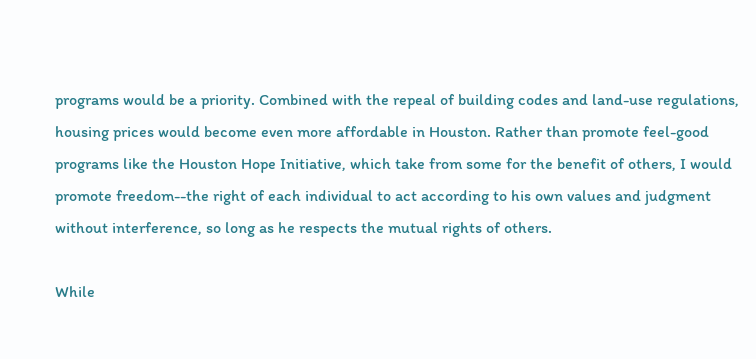programs would be a priority. Combined with the repeal of building codes and land-use regulations, housing prices would become even more affordable in Houston. Rather than promote feel-good programs like the Houston Hope Initiative, which take from some for the benefit of others, I would promote freedom--the right of each individual to act according to his own values and judgment without interference, so long as he respects the mutual rights of others.

While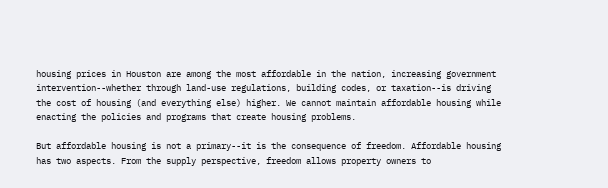housing prices in Houston are among the most affordable in the nation, increasing government intervention--whether through land-use regulations, building codes, or taxation--is driving the cost of housing (and everything else) higher. We cannot maintain affordable housing while enacting the policies and programs that create housing problems.

But affordable housing is not a primary--it is the consequence of freedom. Affordable housing has two aspects. From the supply perspective, freedom allows property owners to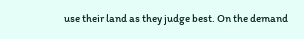use their land as they judge best. On the demand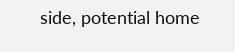side, potential home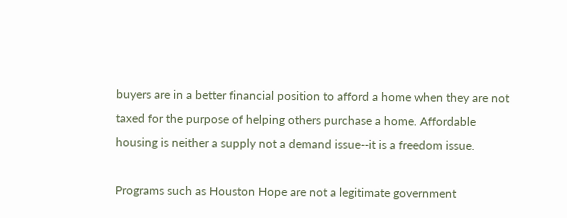buyers are in a better financial position to afford a home when they are not taxed for the purpose of helping others purchase a home. Affordable housing is neither a supply not a demand issue--it is a freedom issue.

Programs such as Houston Hope are not a legitimate government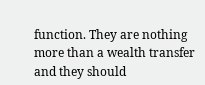function. They are nothing more than a wealth transfer and they should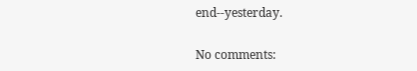end--yesterday.

No comments: